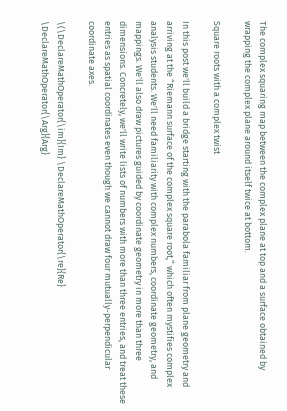The complex squaring map between the complex plane at top and a surface obtained by wrapping the complex plane around itself twice at bottom.

Square roots with a complex twist

In this post we'll build a bridge starting with the parabola familiar from plane geometry and arriving at the “Riemann surface of the complex square root,” which often mystifies complex analysis students. We'll need familiarity with complex numbers, coordinate geometry, and mappings. We'll also draw pictures guided by coordinate geometry in more than three dimensions. Concretely, we'll write lists of numbers with more than three entries, and treat these entries as spatial coordinates even though we cannot draw four mutually-perpendicular coordinate axes.

\(\DeclareMathOperator{\im}{Im} \DeclareMathOperator{\re}{Re} \DeclareMathOperator{\Arg}{Arg}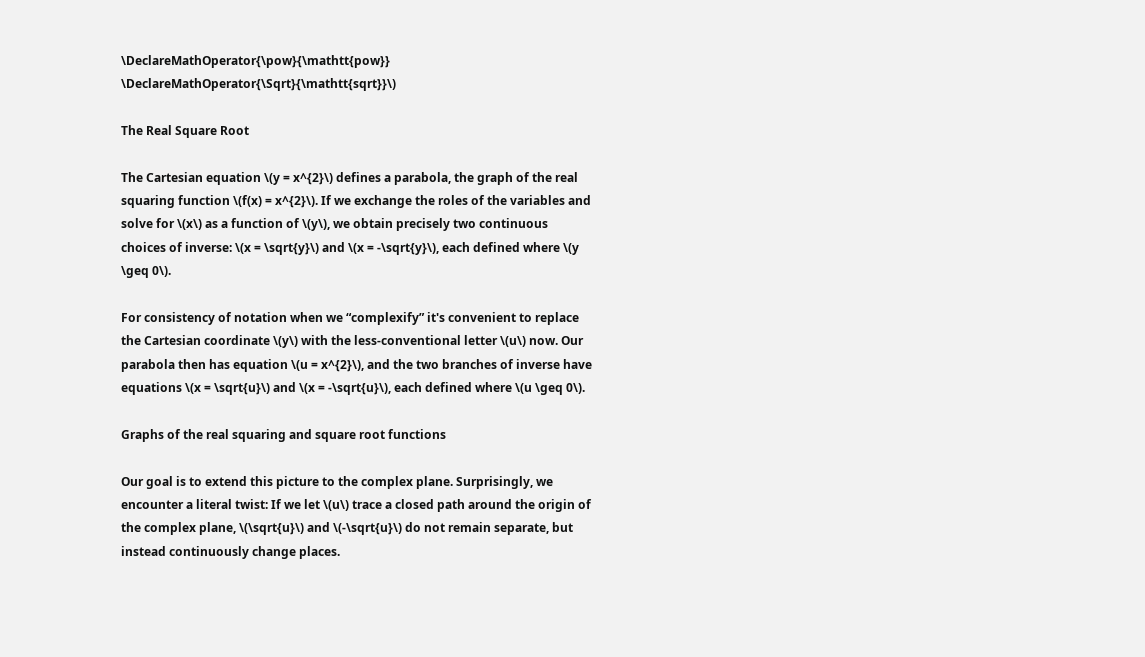\DeclareMathOperator{\pow}{\mathtt{pow}} \DeclareMathOperator{\Sqrt}{\mathtt{sqrt}}\)

The Real Square Root

The Cartesian equation \(y = x^{2}\) defines a parabola, the graph of the real squaring function \(f(x) = x^{2}\). If we exchange the roles of the variables and solve for \(x\) as a function of \(y\), we obtain precisely two continuous choices of inverse: \(x = \sqrt{y}\) and \(x = -\sqrt{y}\), each defined where \(y \geq 0\).

For consistency of notation when we “complexify” it's convenient to replace the Cartesian coordinate \(y\) with the less-conventional letter \(u\) now. Our parabola then has equation \(u = x^{2}\), and the two branches of inverse have equations \(x = \sqrt{u}\) and \(x = -\sqrt{u}\), each defined where \(u \geq 0\).

Graphs of the real squaring and square root functions

Our goal is to extend this picture to the complex plane. Surprisingly, we encounter a literal twist: If we let \(u\) trace a closed path around the origin of the complex plane, \(\sqrt{u}\) and \(-\sqrt{u}\) do not remain separate, but instead continuously change places.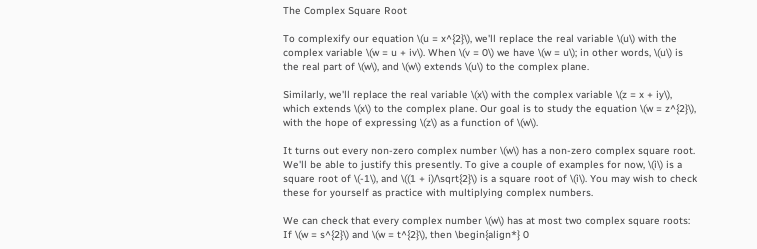The Complex Square Root

To complexify our equation \(u = x^{2}\), we'll replace the real variable \(u\) with the complex variable \(w = u + iv\). When \(v = 0\) we have \(w = u\); in other words, \(u\) is the real part of \(w\), and \(w\) extends \(u\) to the complex plane.

Similarly, we'll replace the real variable \(x\) with the complex variable \(z = x + iy\), which extends \(x\) to the complex plane. Our goal is to study the equation \(w = z^{2}\), with the hope of expressing \(z\) as a function of \(w\).

It turns out every non-zero complex number \(w\) has a non-zero complex square root. We'll be able to justify this presently. To give a couple of examples for now, \(i\) is a square root of \(-1\), and \((1 + i)/\sqrt{2}\) is a square root of \(i\). You may wish to check these for yourself as practice with multiplying complex numbers.

We can check that every complex number \(w\) has at most two complex square roots: If \(w = s^{2}\) and \(w = t^{2}\), then \begin{align*} 0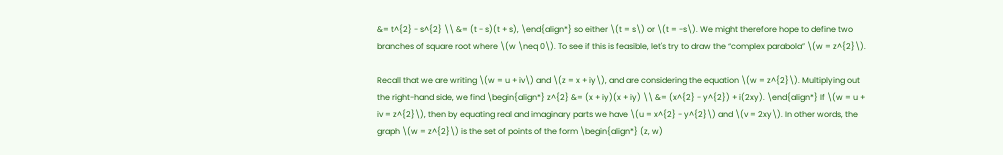&= t^{2} - s^{2} \\ &= (t - s)(t + s), \end{align*} so either \(t = s\) or \(t = -s\). We might therefore hope to define two branches of square root where \(w \neq 0\). To see if this is feasible, let's try to draw the “complex parabola” \(w = z^{2}\).

Recall that we are writing \(w = u + iv\) and \(z = x + iy\), and are considering the equation \(w = z^{2}\). Multiplying out the right-hand side, we find \begin{align*} z^{2} &= (x + iy)(x + iy) \\ &= (x^{2} - y^{2}) + i(2xy). \end{align*} If \(w = u + iv = z^{2}\), then by equating real and imaginary parts we have \(u = x^{2} - y^{2}\) and \(v = 2xy\). In other words, the graph \(w = z^{2}\) is the set of points of the form \begin{align*} (z, w)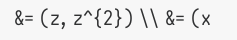&= (z, z^{2}) \\ &= (x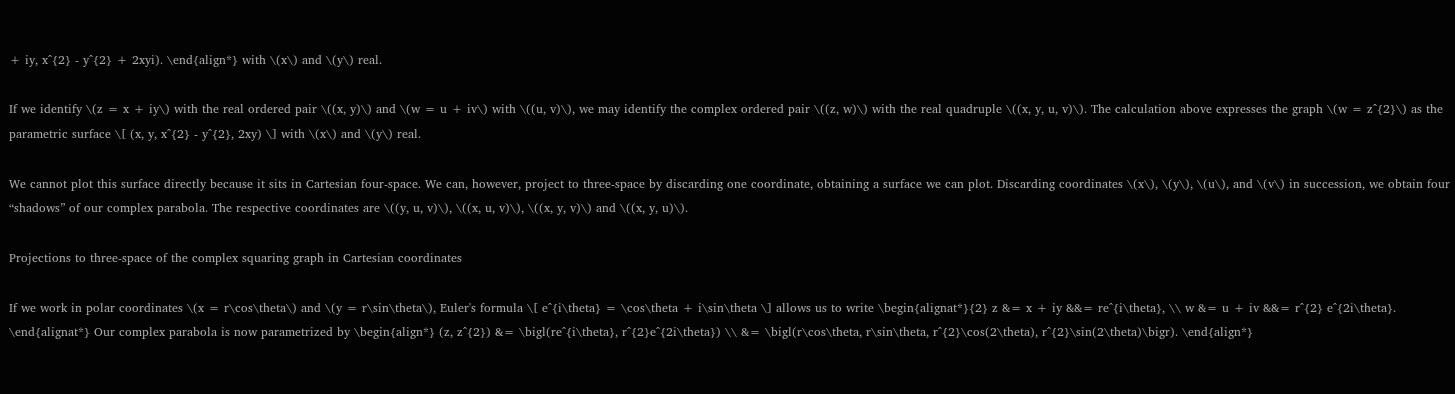+ iy, x^{2} - y^{2} + 2xyi). \end{align*} with \(x\) and \(y\) real.

If we identify \(z = x + iy\) with the real ordered pair \((x, y)\) and \(w = u + iv\) with \((u, v)\), we may identify the complex ordered pair \((z, w)\) with the real quadruple \((x, y, u, v)\). The calculation above expresses the graph \(w = z^{2}\) as the parametric surface \[ (x, y, x^{2} - y^{2}, 2xy) \] with \(x\) and \(y\) real.

We cannot plot this surface directly because it sits in Cartesian four-space. We can, however, project to three-space by discarding one coordinate, obtaining a surface we can plot. Discarding coordinates \(x\), \(y\), \(u\), and \(v\) in succession, we obtain four “shadows” of our complex parabola. The respective coordinates are \((y, u, v)\), \((x, u, v)\), \((x, y, v)\) and \((x, y, u)\).

Projections to three-space of the complex squaring graph in Cartesian coordinates

If we work in polar coordinates \(x = r\cos\theta\) and \(y = r\sin\theta\), Euler's formula \[ e^{i\theta} = \cos\theta + i\sin\theta \] allows us to write \begin{alignat*}{2} z &= x + iy &&= re^{i\theta}, \\ w &= u + iv &&= r^{2} e^{2i\theta}. \end{alignat*} Our complex parabola is now parametrized by \begin{align*} (z, z^{2}) &= \bigl(re^{i\theta}, r^{2}e^{2i\theta}) \\ &= \bigl(r\cos\theta, r\sin\theta, r^{2}\cos(2\theta), r^{2}\sin(2\theta)\bigr). \end{align*}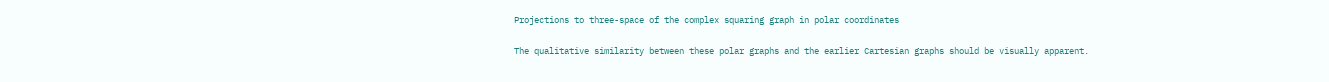Projections to three-space of the complex squaring graph in polar coordinates

The qualitative similarity between these polar graphs and the earlier Cartesian graphs should be visually apparent.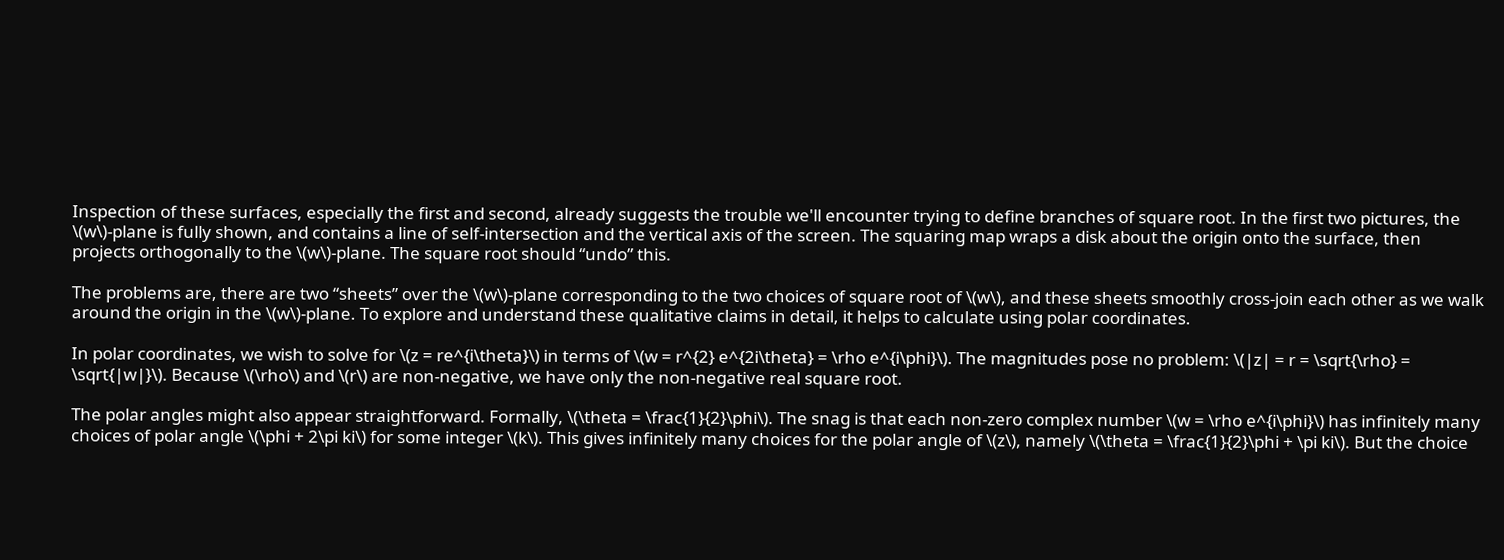Inspection of these surfaces, especially the first and second, already suggests the trouble we'll encounter trying to define branches of square root. In the first two pictures, the \(w\)-plane is fully shown, and contains a line of self-intersection and the vertical axis of the screen. The squaring map wraps a disk about the origin onto the surface, then projects orthogonally to the \(w\)-plane. The square root should “undo” this.

The problems are, there are two “sheets” over the \(w\)-plane corresponding to the two choices of square root of \(w\), and these sheets smoothly cross-join each other as we walk around the origin in the \(w\)-plane. To explore and understand these qualitative claims in detail, it helps to calculate using polar coordinates.

In polar coordinates, we wish to solve for \(z = re^{i\theta}\) in terms of \(w = r^{2} e^{2i\theta} = \rho e^{i\phi}\). The magnitudes pose no problem: \(|z| = r = \sqrt{\rho} = \sqrt{|w|}\). Because \(\rho\) and \(r\) are non-negative, we have only the non-negative real square root.

The polar angles might also appear straightforward. Formally, \(\theta = \frac{1}{2}\phi\). The snag is that each non-zero complex number \(w = \rho e^{i\phi}\) has infinitely many choices of polar angle \(\phi + 2\pi ki\) for some integer \(k\). This gives infinitely many choices for the polar angle of \(z\), namely \(\theta = \frac{1}{2}\phi + \pi ki\). But the choice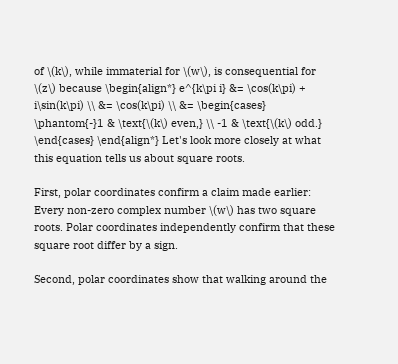of \(k\), while immaterial for \(w\), is consequential for \(z\) because \begin{align*} e^{k\pi i} &= \cos(k\pi) + i\sin(k\pi) \\ &= \cos(k\pi) \\ &= \begin{cases} \phantom{-}1 & \text{\(k\) even,} \\ -1 & \text{\(k\) odd.} \end{cases} \end{align*} Let's look more closely at what this equation tells us about square roots.

First, polar coordinates confirm a claim made earlier: Every non-zero complex number \(w\) has two square roots. Polar coordinates independently confirm that these square root differ by a sign.

Second, polar coordinates show that walking around the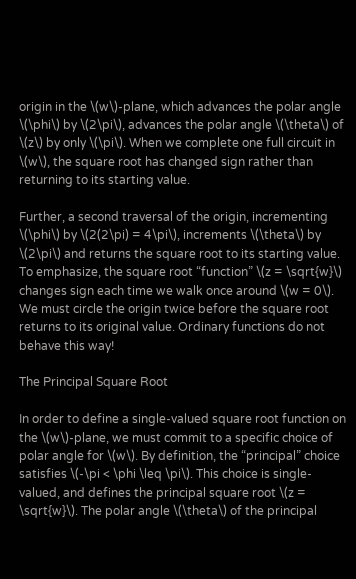origin in the \(w\)-plane, which advances the polar angle \(\phi\) by \(2\pi\), advances the polar angle \(\theta\) of \(z\) by only \(\pi\). When we complete one full circuit in \(w\), the square root has changed sign rather than returning to its starting value.

Further, a second traversal of the origin, incrementing \(\phi\) by \(2(2\pi) = 4\pi\), increments \(\theta\) by \(2\pi\) and returns the square root to its starting value. To emphasize, the square root “function” \(z = \sqrt{w}\) changes sign each time we walk once around \(w = 0\). We must circle the origin twice before the square root returns to its original value. Ordinary functions do not behave this way!

The Principal Square Root

In order to define a single-valued square root function on the \(w\)-plane, we must commit to a specific choice of polar angle for \(w\). By definition, the “principal” choice satisfies \(-\pi < \phi \leq \pi\). This choice is single-valued, and defines the principal square root \(z = \sqrt{w}\). The polar angle \(\theta\) of the principal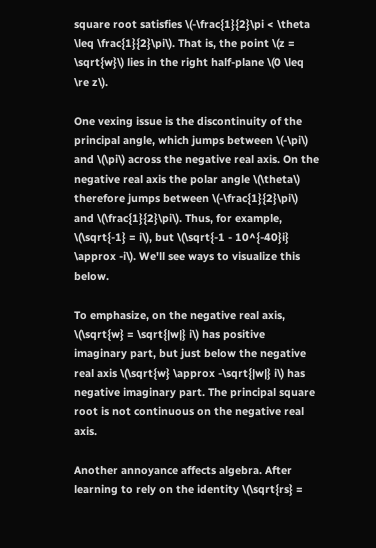square root satisfies \(-\frac{1}{2}\pi < \theta \leq \frac{1}{2}\pi\). That is, the point \(z = \sqrt{w}\) lies in the right half-plane \(0 \leq \re z\).

One vexing issue is the discontinuity of the principal angle, which jumps between \(-\pi\) and \(\pi\) across the negative real axis. On the negative real axis the polar angle \(\theta\) therefore jumps between \(-\frac{1}{2}\pi\) and \(\frac{1}{2}\pi\). Thus, for example, \(\sqrt{-1} = i\), but \(\sqrt{-1 - 10^{-40}i} \approx -i\). We'll see ways to visualize this below.

To emphasize, on the negative real axis, \(\sqrt{w} = \sqrt{|w|} i\) has positive imaginary part, but just below the negative real axis \(\sqrt{w} \approx -\sqrt{|w|} i\) has negative imaginary part. The principal square root is not continuous on the negative real axis.

Another annoyance affects algebra. After learning to rely on the identity \(\sqrt{rs} =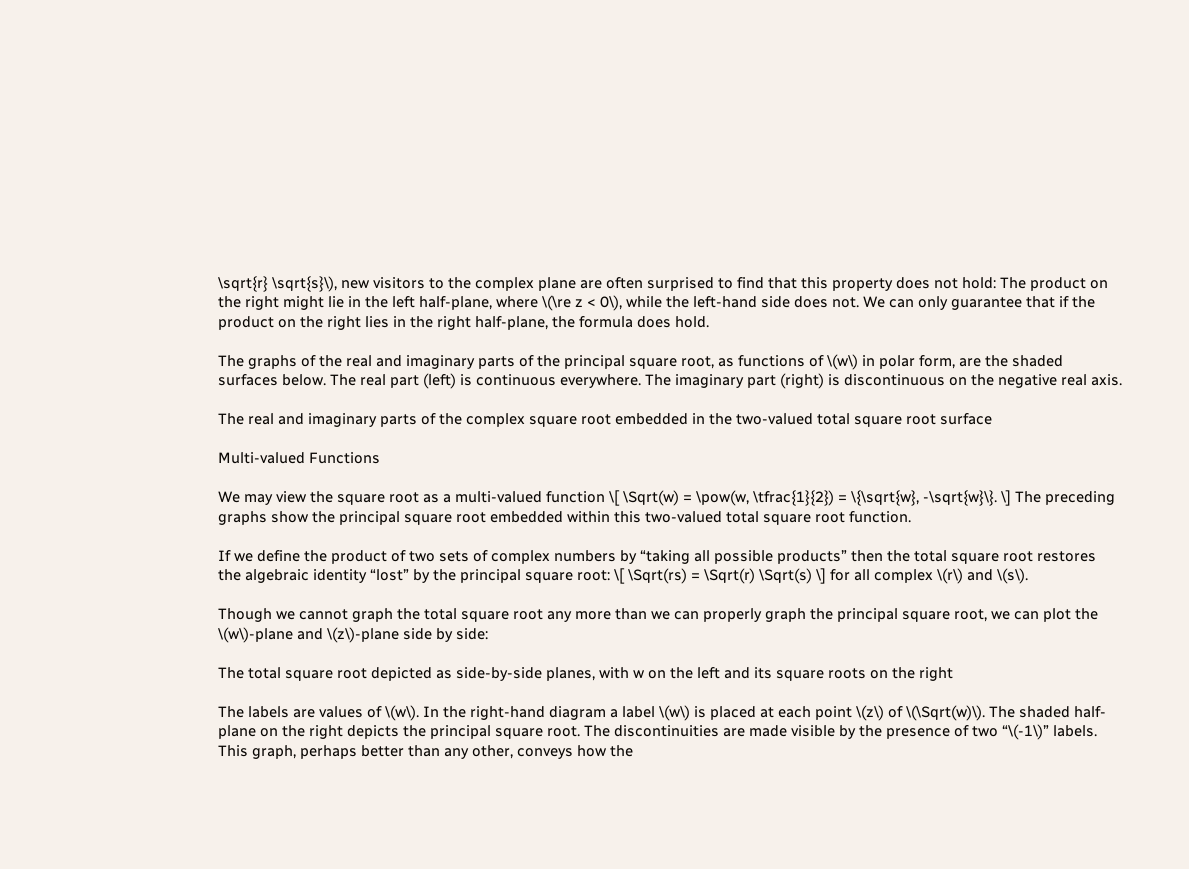\sqrt{r} \sqrt{s}\), new visitors to the complex plane are often surprised to find that this property does not hold: The product on the right might lie in the left half-plane, where \(\re z < 0\), while the left-hand side does not. We can only guarantee that if the product on the right lies in the right half-plane, the formula does hold.

The graphs of the real and imaginary parts of the principal square root, as functions of \(w\) in polar form, are the shaded surfaces below. The real part (left) is continuous everywhere. The imaginary part (right) is discontinuous on the negative real axis.

The real and imaginary parts of the complex square root embedded in the two-valued total square root surface

Multi-valued Functions

We may view the square root as a multi-valued function \[ \Sqrt(w) = \pow(w, \tfrac{1}{2}) = \{\sqrt{w}, -\sqrt{w}\}. \] The preceding graphs show the principal square root embedded within this two-valued total square root function.

If we define the product of two sets of complex numbers by “taking all possible products” then the total square root restores the algebraic identity “lost” by the principal square root: \[ \Sqrt(rs) = \Sqrt(r) \Sqrt(s) \] for all complex \(r\) and \(s\).

Though we cannot graph the total square root any more than we can properly graph the principal square root, we can plot the \(w\)-plane and \(z\)-plane side by side:

The total square root depicted as side-by-side planes, with w on the left and its square roots on the right

The labels are values of \(w\). In the right-hand diagram a label \(w\) is placed at each point \(z\) of \(\Sqrt(w)\). The shaded half-plane on the right depicts the principal square root. The discontinuities are made visible by the presence of two “\(-1\)” labels. This graph, perhaps better than any other, conveys how the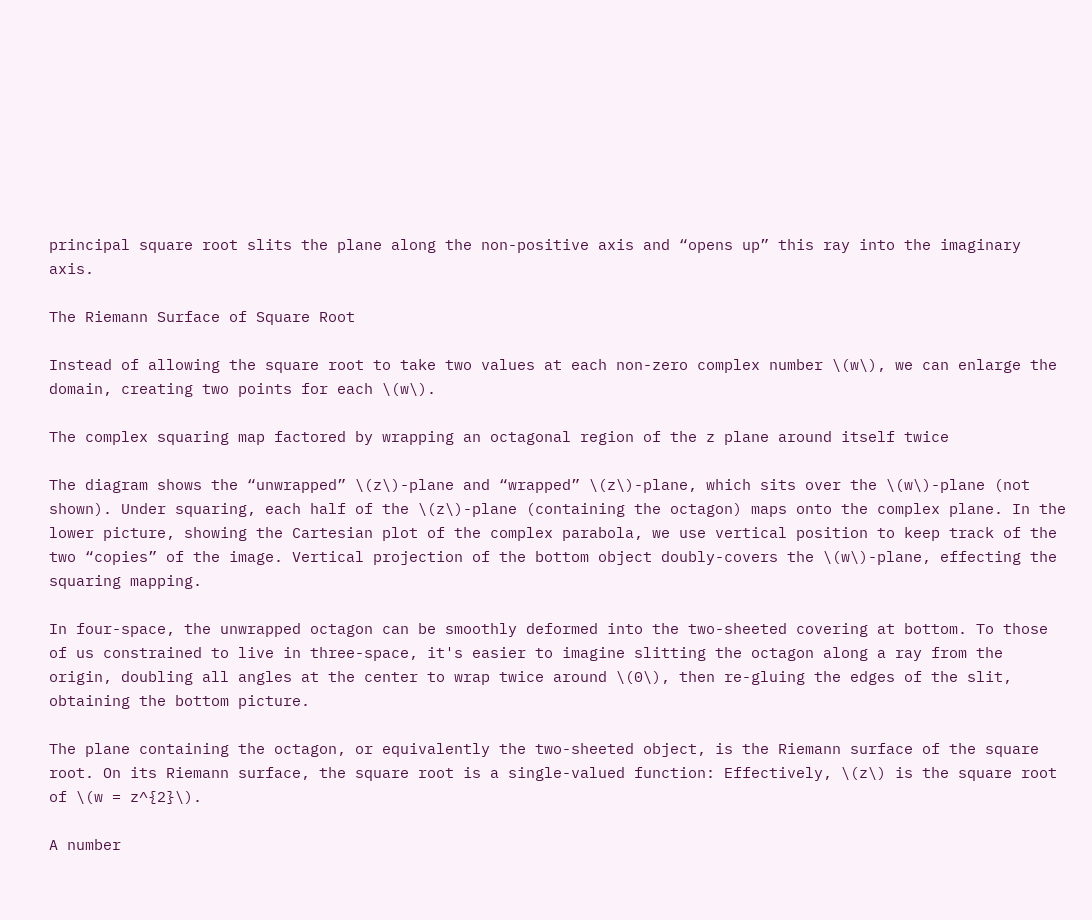principal square root slits the plane along the non-positive axis and “opens up” this ray into the imaginary axis.

The Riemann Surface of Square Root

Instead of allowing the square root to take two values at each non-zero complex number \(w\), we can enlarge the domain, creating two points for each \(w\).

The complex squaring map factored by wrapping an octagonal region of the z plane around itself twice

The diagram shows the “unwrapped” \(z\)-plane and “wrapped” \(z\)-plane, which sits over the \(w\)-plane (not shown). Under squaring, each half of the \(z\)-plane (containing the octagon) maps onto the complex plane. In the lower picture, showing the Cartesian plot of the complex parabola, we use vertical position to keep track of the two “copies” of the image. Vertical projection of the bottom object doubly-covers the \(w\)-plane, effecting the squaring mapping.

In four-space, the unwrapped octagon can be smoothly deformed into the two-sheeted covering at bottom. To those of us constrained to live in three-space, it's easier to imagine slitting the octagon along a ray from the origin, doubling all angles at the center to wrap twice around \(0\), then re-gluing the edges of the slit, obtaining the bottom picture.

The plane containing the octagon, or equivalently the two-sheeted object, is the Riemann surface of the square root. On its Riemann surface, the square root is a single-valued function: Effectively, \(z\) is the square root of \(w = z^{2}\).

A number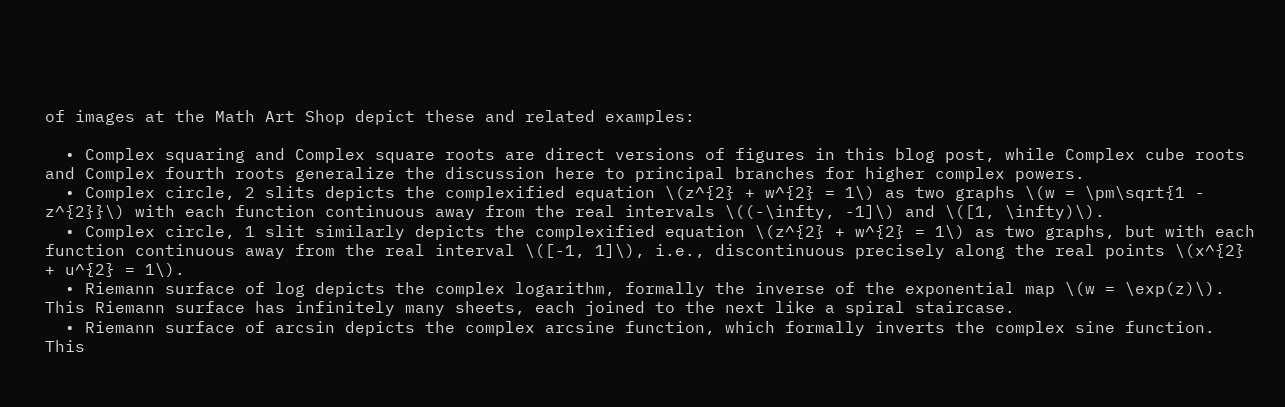of images at the Math Art Shop depict these and related examples:

  • Complex squaring and Complex square roots are direct versions of figures in this blog post, while Complex cube roots and Complex fourth roots generalize the discussion here to principal branches for higher complex powers.
  • Complex circle, 2 slits depicts the complexified equation \(z^{2} + w^{2} = 1\) as two graphs \(w = \pm\sqrt{1 - z^{2}}\) with each function continuous away from the real intervals \((-\infty, -1]\) and \([1, \infty)\).
  • Complex circle, 1 slit similarly depicts the complexified equation \(z^{2} + w^{2} = 1\) as two graphs, but with each function continuous away from the real interval \([-1, 1]\), i.e., discontinuous precisely along the real points \(x^{2} + u^{2} = 1\).
  • Riemann surface of log depicts the complex logarithm, formally the inverse of the exponential map \(w = \exp(z)\). This Riemann surface has infinitely many sheets, each joined to the next like a spiral staircase.
  • Riemann surface of arcsin depicts the complex arcsine function, which formally inverts the complex sine function. This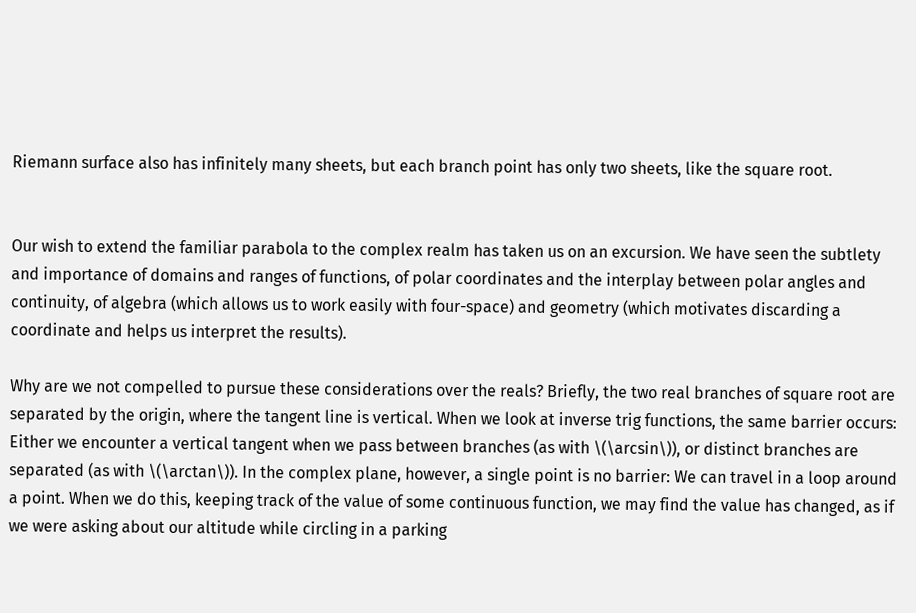Riemann surface also has infinitely many sheets, but each branch point has only two sheets, like the square root.


Our wish to extend the familiar parabola to the complex realm has taken us on an excursion. We have seen the subtlety and importance of domains and ranges of functions, of polar coordinates and the interplay between polar angles and continuity, of algebra (which allows us to work easily with four-space) and geometry (which motivates discarding a coordinate and helps us interpret the results).

Why are we not compelled to pursue these considerations over the reals? Briefly, the two real branches of square root are separated by the origin, where the tangent line is vertical. When we look at inverse trig functions, the same barrier occurs: Either we encounter a vertical tangent when we pass between branches (as with \(\arcsin\)), or distinct branches are separated (as with \(\arctan\)). In the complex plane, however, a single point is no barrier: We can travel in a loop around a point. When we do this, keeping track of the value of some continuous function, we may find the value has changed, as if we were asking about our altitude while circling in a parking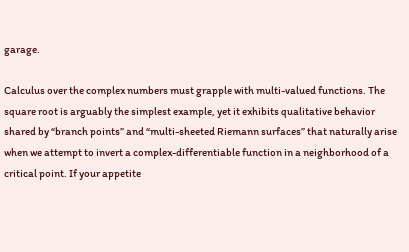garage.

Calculus over the complex numbers must grapple with multi-valued functions. The square root is arguably the simplest example, yet it exhibits qualitative behavior shared by “branch points” and “multi-sheeted Riemann surfaces” that naturally arise when we attempt to invert a complex-differentiable function in a neighborhood of a critical point. If your appetite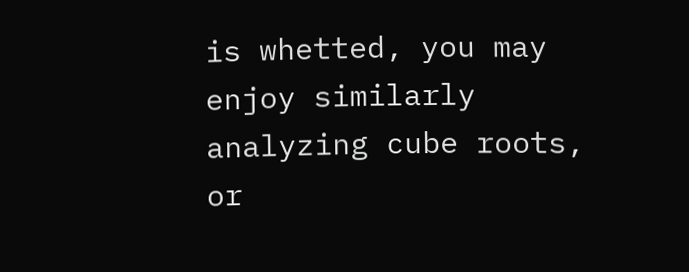is whetted, you may enjoy similarly analyzing cube roots, or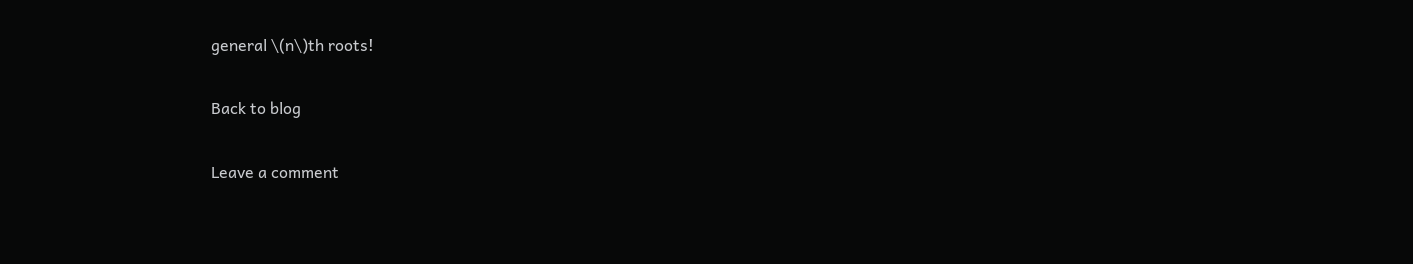general \(n\)th roots!

Back to blog

Leave a comment